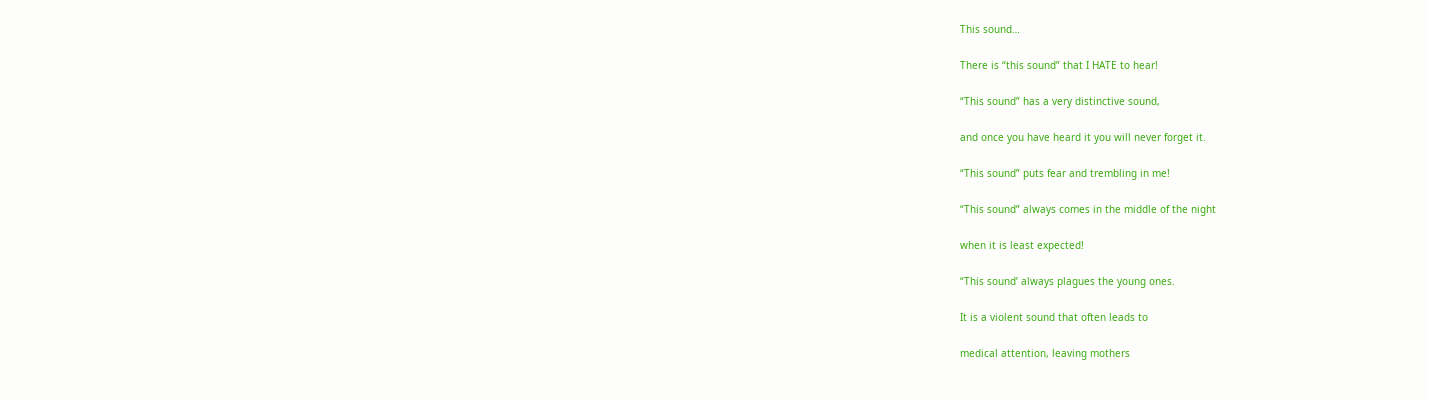This sound…

There is “this sound” that I HATE to hear!

“This sound” has a very distinctive sound,

and once you have heard it you will never forget it.

“This sound” puts fear and trembling in me!

“This sound” always comes in the middle of the night

when it is least expected!

“This sound’ always plagues the young ones.

It is a violent sound that often leads to

medical attention, leaving mothers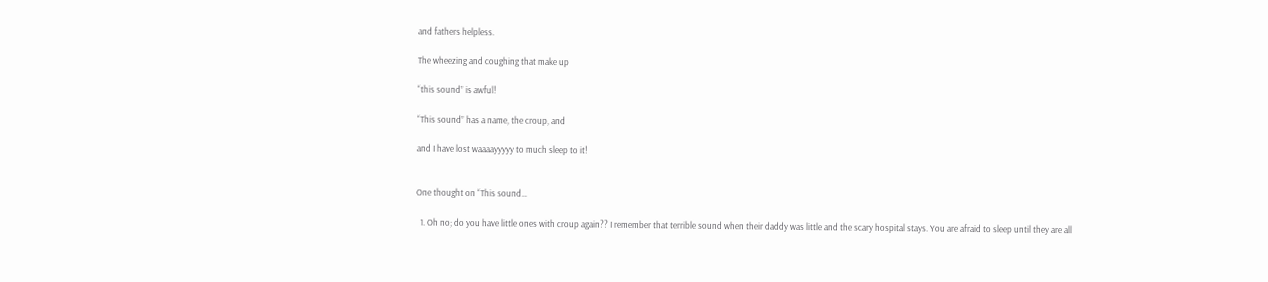and fathers helpless.

The wheezing and coughing that make up

“this sound” is awful!

“This sound” has a name, the croup, and

and I have lost waaaayyyyy to much sleep to it!


One thought on “This sound…

  1. Oh no; do you have little ones with croup again?? I remember that terrible sound when their daddy was little and the scary hospital stays. You are afraid to sleep until they are all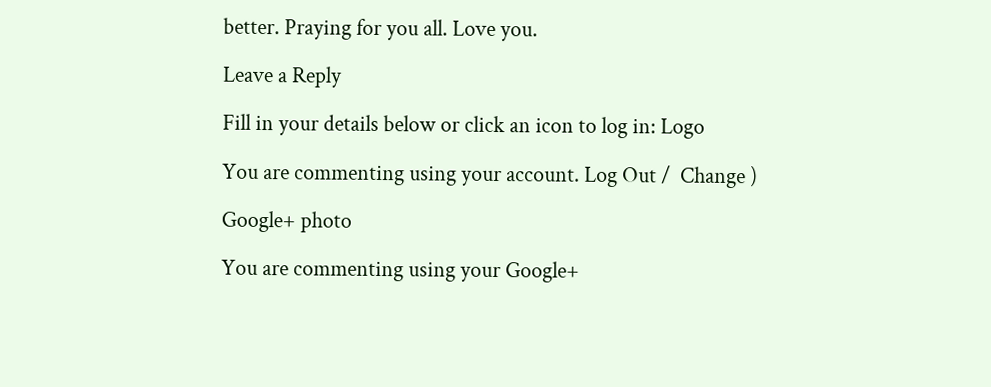better. Praying for you all. Love you.

Leave a Reply

Fill in your details below or click an icon to log in: Logo

You are commenting using your account. Log Out /  Change )

Google+ photo

You are commenting using your Google+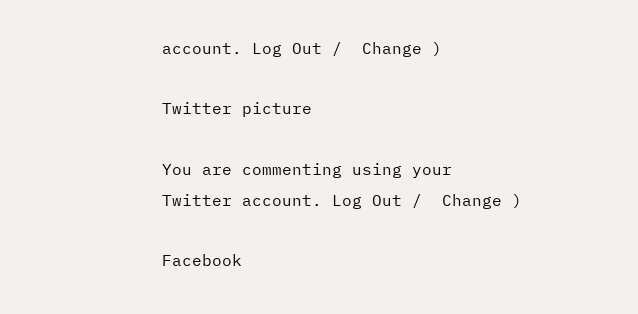account. Log Out /  Change )

Twitter picture

You are commenting using your Twitter account. Log Out /  Change )

Facebook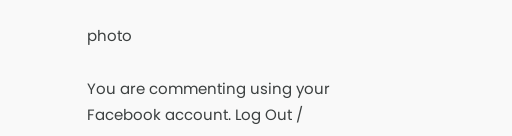photo

You are commenting using your Facebook account. Log Out /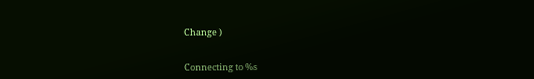Change )


Connecting to %s